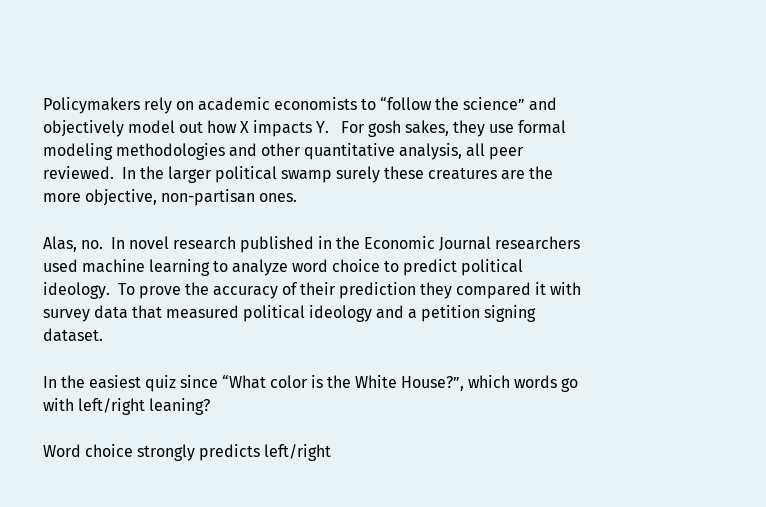Policymakers rely on academic economists to “follow the science” and objectively model out how X impacts Y.   For gosh sakes, they use formal modeling methodologies and other quantitative analysis, all peer reviewed.  In the larger political swamp surely these creatures are the more objective, non-partisan ones.

Alas, no.  In novel research published in the Economic Journal researchers used machine learning to analyze word choice to predict political ideology.  To prove the accuracy of their prediction they compared it with survey data that measured political ideology and a petition signing dataset.

In the easiest quiz since “What color is the White House?”, which words go with left/right leaning?

Word choice strongly predicts left/right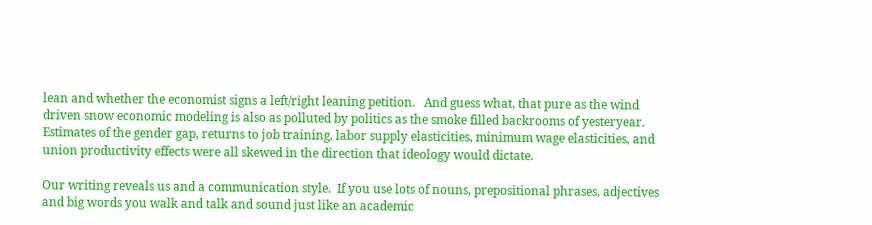lean and whether the economist signs a left/right leaning petition.   And guess what, that pure as the wind driven snow economic modeling is also as polluted by politics as the smoke filled backrooms of yesteryear.   Estimates of the gender gap, returns to job training, labor supply elasticities, minimum wage elasticities, and union productivity effects were all skewed in the direction that ideology would dictate.

Our writing reveals us and a communication style.  If you use lots of nouns, prepositional phrases, adjectives and big words you walk and talk and sound just like an academic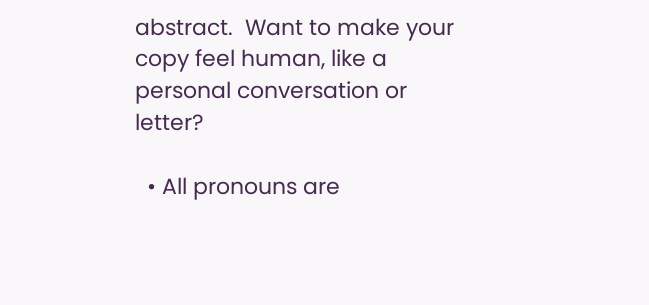abstract.  Want to make your copy feel human, like a personal conversation or letter?

  • All pronouns are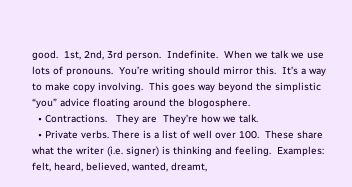good.  1st, 2nd, 3rd person.  Indefinite.  When we talk we use lots of pronouns.  You’re writing should mirror this.  It’s a way to make copy involving.  This goes way beyond the simplistic “you” advice floating around the blogosphere.
  • Contractions.   They are  They’re how we talk.
  • Private verbs. There is a list of well over 100.  These share what the writer (i.e. signer) is thinking and feeling.  Examples: felt, heard, believed, wanted, dreamt,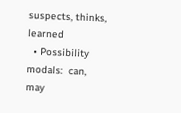suspects, thinks, learned
  • Possibility modals:  can, may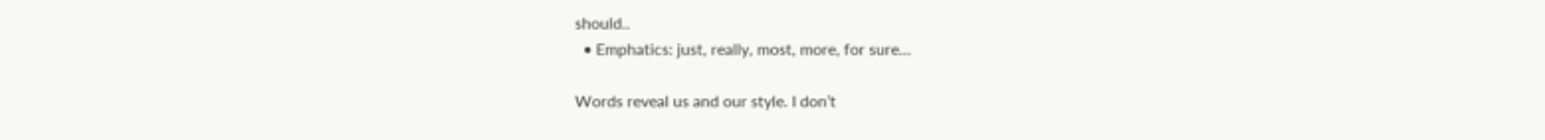should..
  • Emphatics: just, really, most, more, for sure…

Words reveal us and our style. I don’t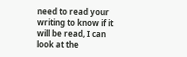need to read your writing to know if it will be read, I can look at the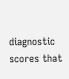diagnostic scores that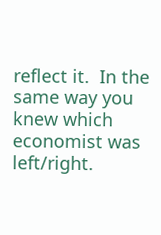reflect it.  In the same way you knew which economist was left/right.